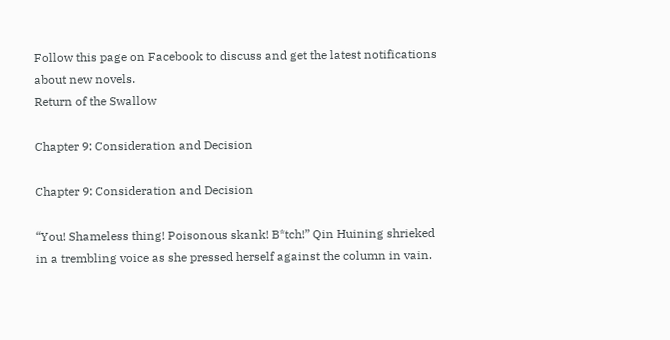Follow this page on Facebook to discuss and get the latest notifications about new novels.
Return of the Swallow

Chapter 9: Consideration and Decision

Chapter 9: Consideration and Decision

“You! Shameless thing! Poisonous skank! B*tch!” Qin Huining shrieked in a trembling voice as she pressed herself against the column in vain.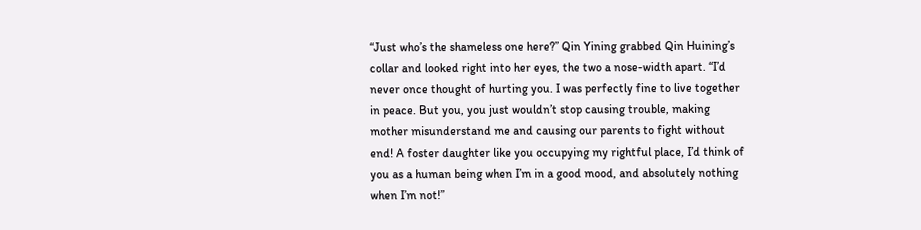“Just who’s the shameless one here?” Qin Yining grabbed Qin Huining’s collar and looked right into her eyes, the two a nose-width apart. “I’d never once thought of hurting you. I was perfectly fine to live together in peace. But you, you just wouldn’t stop causing trouble, making mother misunderstand me and causing our parents to fight without end! A foster daughter like you occupying my rightful place, I’d think of you as a human being when I’m in a good mood, and absolutely nothing when I’m not!”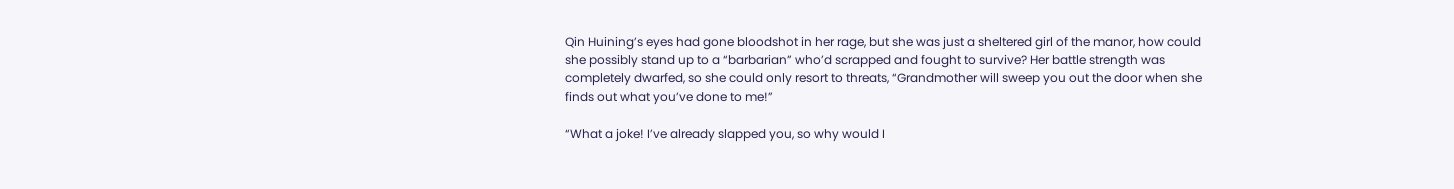Qin Huining’s eyes had gone bloodshot in her rage, but she was just a sheltered girl of the manor, how could she possibly stand up to a “barbarian” who’d scrapped and fought to survive? Her battle strength was completely dwarfed, so she could only resort to threats, “Grandmother will sweep you out the door when she finds out what you’ve done to me!”

“What a joke! I’ve already slapped you, so why would I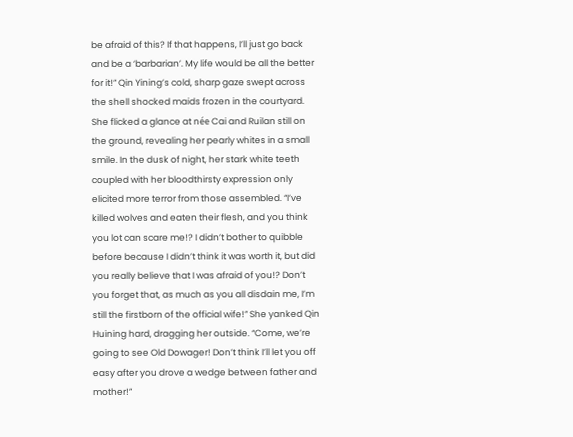be afraid of this? If that happens, I’ll just go back and be a ‘barbarian’. My life would be all the better for it!” Qin Yining’s cold, sharp gaze swept across the shell shocked maids frozen in the courtyard. She flicked a glance at née Cai and Ruilan still on the ground, revealing her pearly whites in a small smile. In the dusk of night, her stark white teeth coupled with her bloodthirsty expression only elicited more terror from those assembled. “I’ve killed wolves and eaten their flesh, and you think you lot can scare me!? I didn’t bother to quibble before because I didn’t think it was worth it, but did you really believe that I was afraid of you!? Don’t you forget that, as much as you all disdain me, I’m still the firstborn of the official wife!” She yanked Qin Huining hard, dragging her outside. “Come, we’re going to see Old Dowager! Don’t think I’ll let you off easy after you drove a wedge between father and mother!”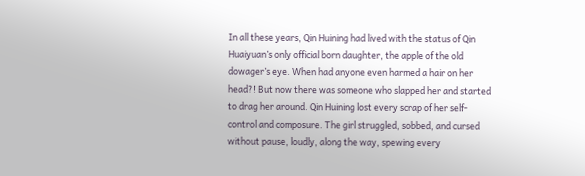In all these years, Qin Huining had lived with the status of Qin Huaiyuan’s only official born daughter, the apple of the old dowager’s eye. When had anyone even harmed a hair on her head?! But now there was someone who slapped her and started to drag her around. Qin Huining lost every scrap of her self-control and composure. The girl struggled, sobbed, and cursed without pause, loudly, along the way, spewing every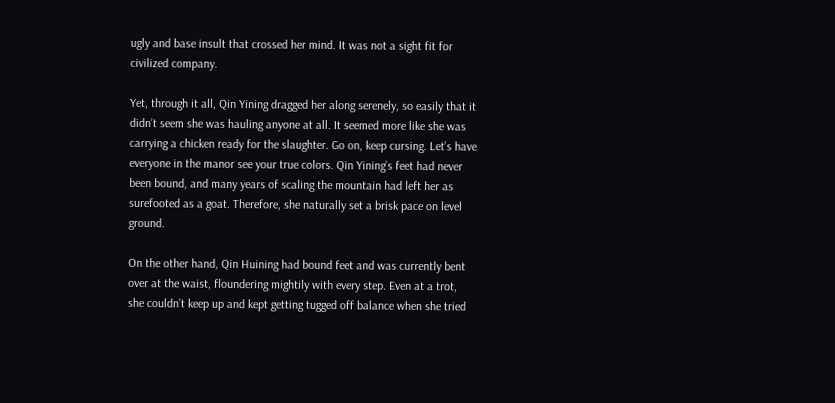ugly and base insult that crossed her mind. It was not a sight fit for civilized company.

Yet, through it all, Qin Yining dragged her along serenely, so easily that it didn’t seem she was hauling anyone at all. It seemed more like she was carrying a chicken ready for the slaughter. Go on, keep cursing. Let’s have everyone in the manor see your true colors. Qin Yining’s feet had never been bound, and many years of scaling the mountain had left her as surefooted as a goat. Therefore, she naturally set a brisk pace on level ground.

On the other hand, Qin Huining had bound feet and was currently bent over at the waist, floundering mightily with every step. Even at a trot, she couldn’t keep up and kept getting tugged off balance when she tried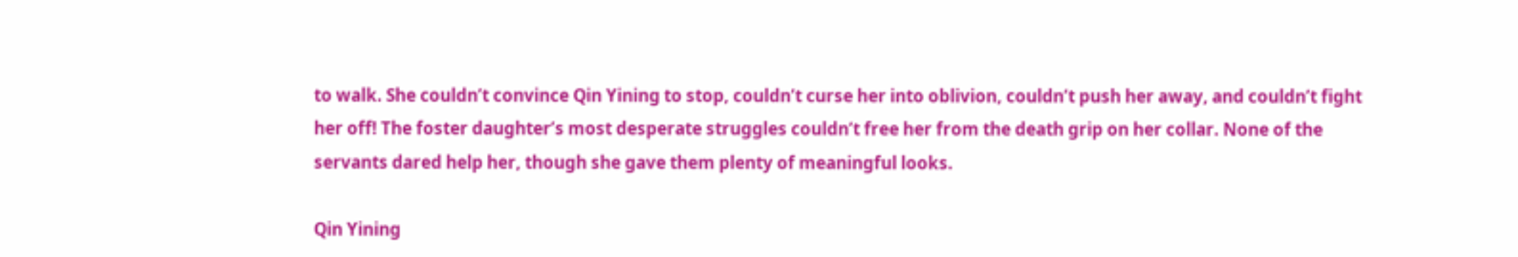to walk. She couldn’t convince Qin Yining to stop, couldn’t curse her into oblivion, couldn’t push her away, and couldn’t fight her off! The foster daughter’s most desperate struggles couldn’t free her from the death grip on her collar. None of the servants dared help her, though she gave them plenty of meaningful looks.

Qin Yining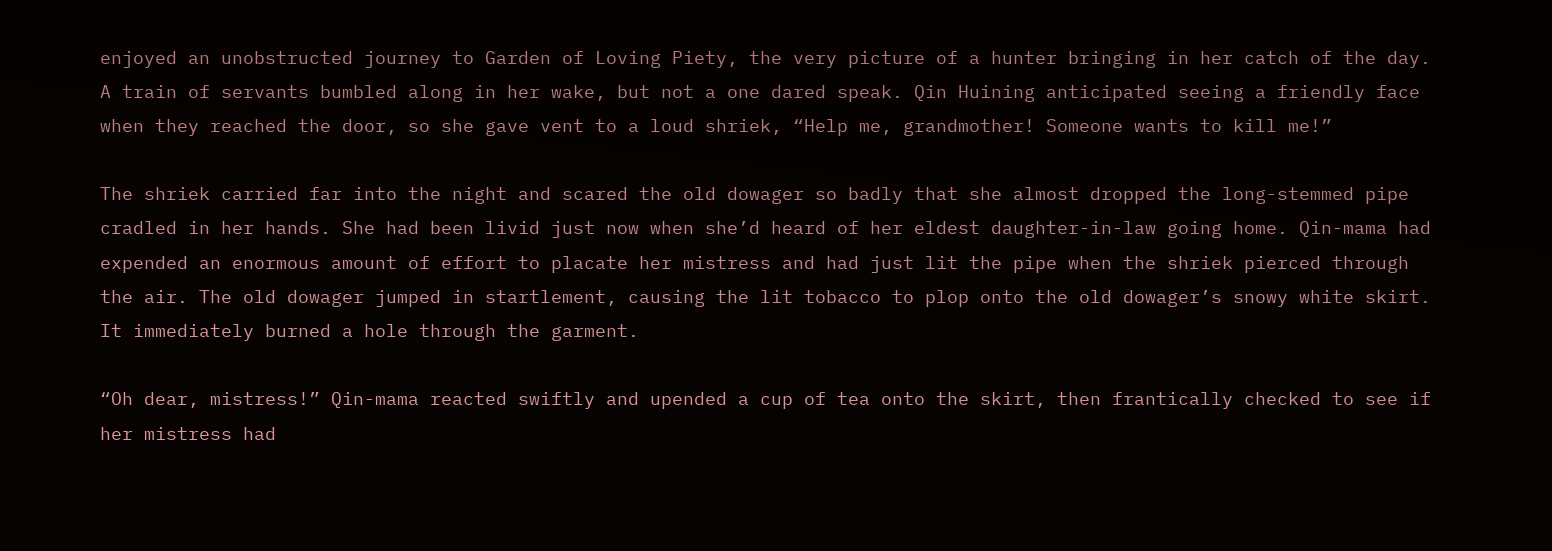enjoyed an unobstructed journey to Garden of Loving Piety, the very picture of a hunter bringing in her catch of the day. A train of servants bumbled along in her wake, but not a one dared speak. Qin Huining anticipated seeing a friendly face when they reached the door, so she gave vent to a loud shriek, “Help me, grandmother! Someone wants to kill me!”

The shriek carried far into the night and scared the old dowager so badly that she almost dropped the long-stemmed pipe cradled in her hands. She had been livid just now when she’d heard of her eldest daughter-in-law going home. Qin-mama had expended an enormous amount of effort to placate her mistress and had just lit the pipe when the shriek pierced through the air. The old dowager jumped in startlement, causing the lit tobacco to plop onto the old dowager’s snowy white skirt. It immediately burned a hole through the garment.

“Oh dear, mistress!” Qin-mama reacted swiftly and upended a cup of tea onto the skirt, then frantically checked to see if her mistress had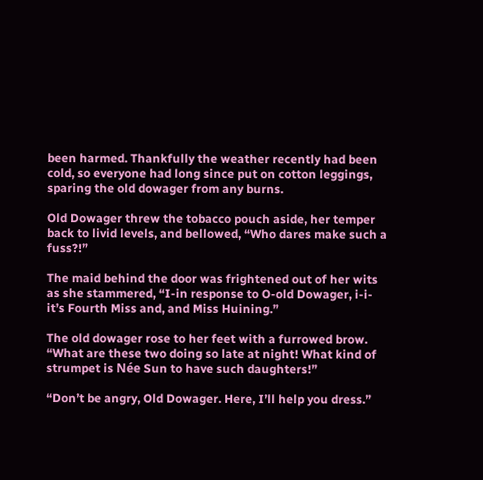been harmed. Thankfully the weather recently had been cold, so everyone had long since put on cotton leggings, sparing the old dowager from any burns.

Old Dowager threw the tobacco pouch aside, her temper back to livid levels, and bellowed, “Who dares make such a fuss?!”

The maid behind the door was frightened out of her wits as she stammered, “I-in response to O-old Dowager, i-i-it’s Fourth Miss and, and Miss Huining.”

The old dowager rose to her feet with a furrowed brow. “What are these two doing so late at night! What kind of strumpet is Née Sun to have such daughters!”

“Don’t be angry, Old Dowager. Here, I’ll help you dress.”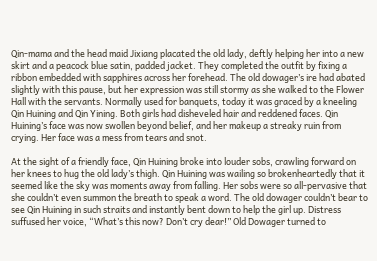Qin-mama and the head maid Jixiang placated the old lady, deftly helping her into a new skirt and a peacock blue satin, padded jacket. They completed the outfit by fixing a ribbon embedded with sapphires across her forehead. The old dowager’s ire had abated slightly with this pause, but her expression was still stormy as she walked to the Flower Hall with the servants. Normally used for banquets, today it was graced by a kneeling Qin Huining and Qin Yining. Both girls had disheveled hair and reddened faces. Qin Huining’s face was now swollen beyond belief, and her makeup a streaky ruin from crying. Her face was a mess from tears and snot.

At the sight of a friendly face, Qin Huining broke into louder sobs, crawling forward on her knees to hug the old lady’s thigh. Qin Huining was wailing so brokenheartedly that it seemed like the sky was moments away from falling. Her sobs were so all-pervasive that she couldn’t even summon the breath to speak a word. The old dowager couldn’t bear to see Qin Huining in such straits and instantly bent down to help the girl up. Distress suffused her voice, “What’s this now? Don’t cry dear!” Old Dowager turned to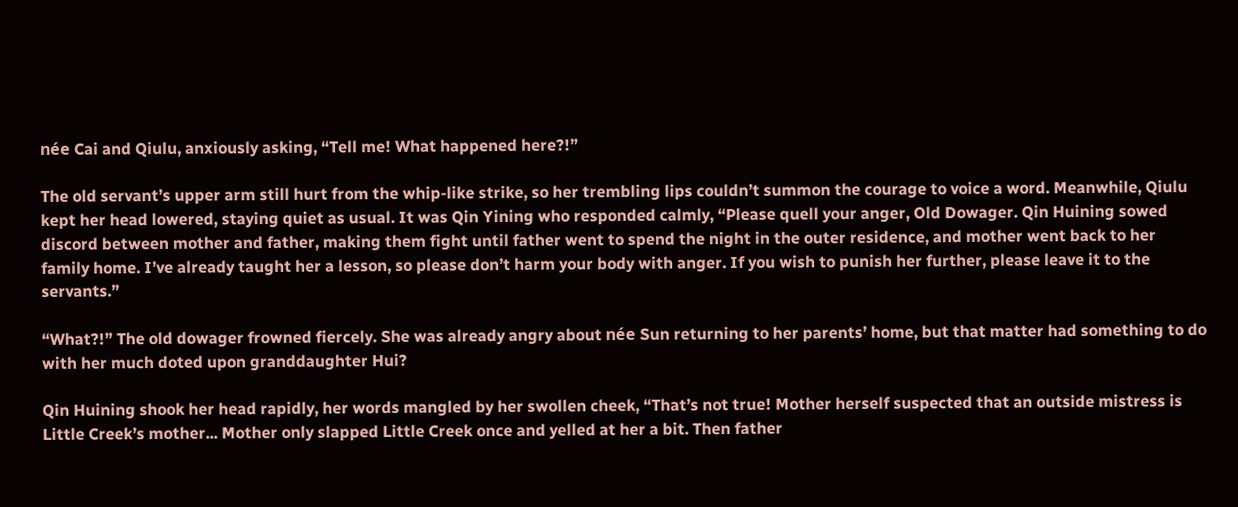née Cai and Qiulu, anxiously asking, “Tell me! What happened here?!”

The old servant’s upper arm still hurt from the whip-like strike, so her trembling lips couldn’t summon the courage to voice a word. Meanwhile, Qiulu kept her head lowered, staying quiet as usual. It was Qin Yining who responded calmly, “Please quell your anger, Old Dowager. Qin Huining sowed discord between mother and father, making them fight until father went to spend the night in the outer residence, and mother went back to her family home. I’ve already taught her a lesson, so please don’t harm your body with anger. If you wish to punish her further, please leave it to the servants.”

“What?!” The old dowager frowned fiercely. She was already angry about née Sun returning to her parents’ home, but that matter had something to do with her much doted upon granddaughter Hui?

Qin Huining shook her head rapidly, her words mangled by her swollen cheek, “That’s not true! Mother herself suspected that an outside mistress is Little Creek’s mother... Mother only slapped Little Creek once and yelled at her a bit. Then father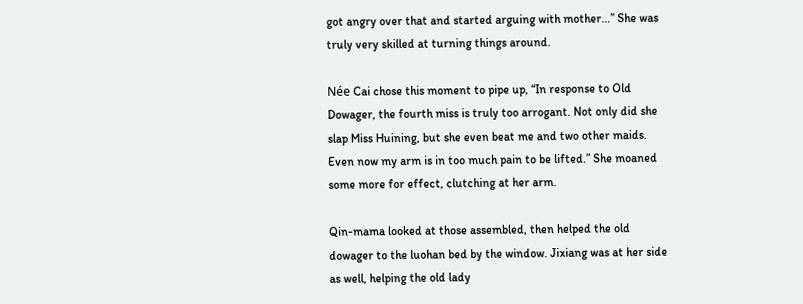got angry over that and started arguing with mother...” She was truly very skilled at turning things around.

Née Cai chose this moment to pipe up, “In response to Old Dowager, the fourth miss is truly too arrogant. Not only did she slap Miss Huining, but she even beat me and two other maids. Even now my arm is in too much pain to be lifted.” She moaned some more for effect, clutching at her arm.

Qin-mama looked at those assembled, then helped the old dowager to the luohan bed by the window. Jixiang was at her side as well, helping the old lady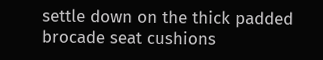settle down on the thick padded brocade seat cushions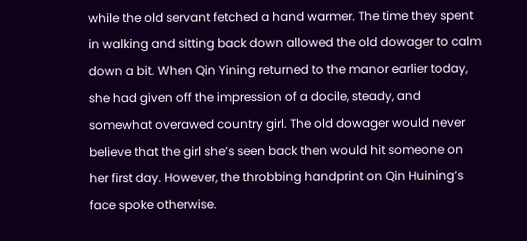while the old servant fetched a hand warmer. The time they spent in walking and sitting back down allowed the old dowager to calm down a bit. When Qin Yining returned to the manor earlier today, she had given off the impression of a docile, steady, and somewhat overawed country girl. The old dowager would never believe that the girl she’s seen back then would hit someone on her first day. However, the throbbing handprint on Qin Huining’s face spoke otherwise.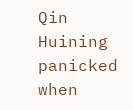Qin Huining panicked when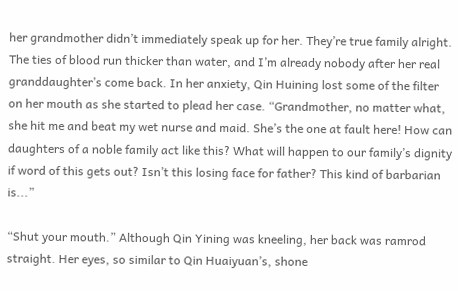her grandmother didn’t immediately speak up for her. They’re true family alright. The ties of blood run thicker than water, and I’m already nobody after her real granddaughter’s come back. In her anxiety, Qin Huining lost some of the filter on her mouth as she started to plead her case. “Grandmother, no matter what, she hit me and beat my wet nurse and maid. She’s the one at fault here! How can daughters of a noble family act like this? What will happen to our family’s dignity if word of this gets out? Isn’t this losing face for father? This kind of barbarian is...”

“Shut your mouth.” Although Qin Yining was kneeling, her back was ramrod straight. Her eyes, so similar to Qin Huaiyuan’s, shone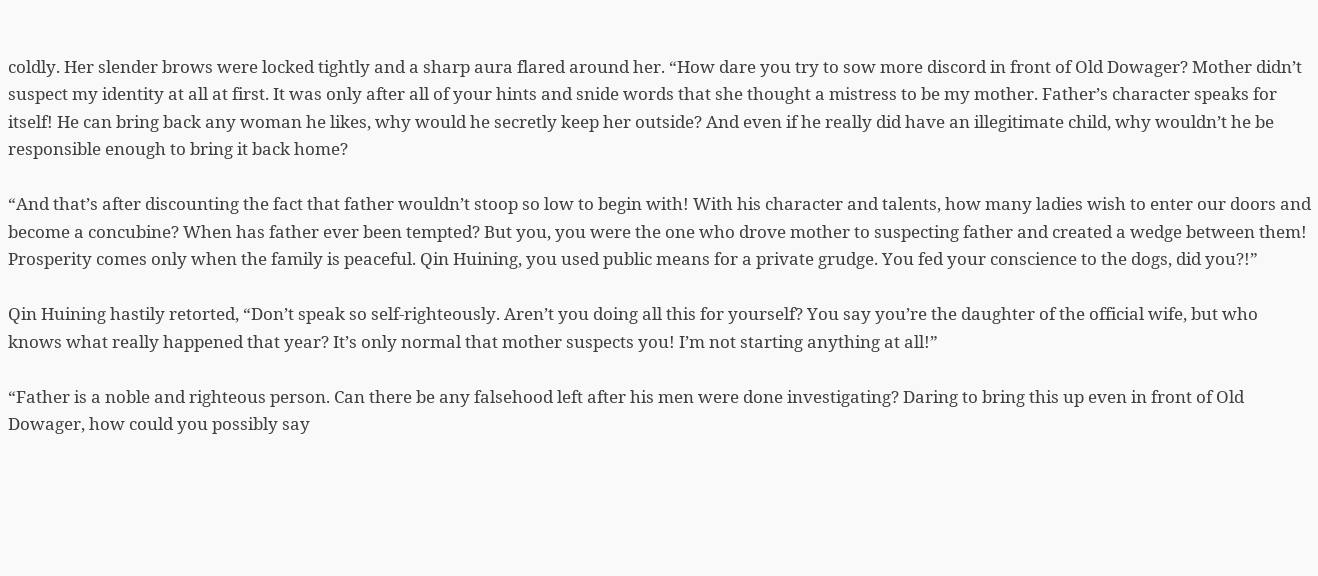coldly. Her slender brows were locked tightly and a sharp aura flared around her. “How dare you try to sow more discord in front of Old Dowager? Mother didn’t suspect my identity at all at first. It was only after all of your hints and snide words that she thought a mistress to be my mother. Father’s character speaks for itself! He can bring back any woman he likes, why would he secretly keep her outside? And even if he really did have an illegitimate child, why wouldn’t he be responsible enough to bring it back home?

“And that’s after discounting the fact that father wouldn’t stoop so low to begin with! With his character and talents, how many ladies wish to enter our doors and become a concubine? When has father ever been tempted? But you, you were the one who drove mother to suspecting father and created a wedge between them! Prosperity comes only when the family is peaceful. Qin Huining, you used public means for a private grudge. You fed your conscience to the dogs, did you?!”

Qin Huining hastily retorted, “Don’t speak so self-righteously. Aren’t you doing all this for yourself? You say you’re the daughter of the official wife, but who knows what really happened that year? It’s only normal that mother suspects you! I’m not starting anything at all!”

“Father is a noble and righteous person. Can there be any falsehood left after his men were done investigating? Daring to bring this up even in front of Old Dowager, how could you possibly say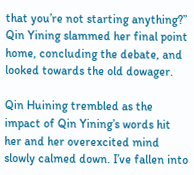that you’re not starting anything?” Qin Yining slammed her final point home, concluding the debate, and looked towards the old dowager.

Qin Huining trembled as the impact of Qin Yining’s words hit her and her overexcited mind slowly calmed down. I’ve fallen into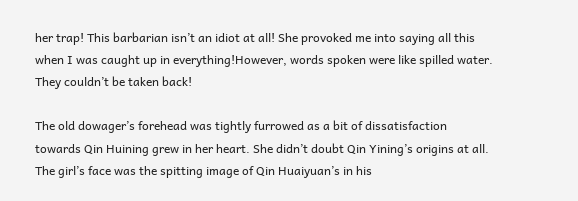her trap! This barbarian isn’t an idiot at all! She provoked me into saying all this when I was caught up in everything!However, words spoken were like spilled water. They couldn’t be taken back!

The old dowager’s forehead was tightly furrowed as a bit of dissatisfaction towards Qin Huining grew in her heart. She didn’t doubt Qin Yining’s origins at all. The girl’s face was the spitting image of Qin Huaiyuan’s in his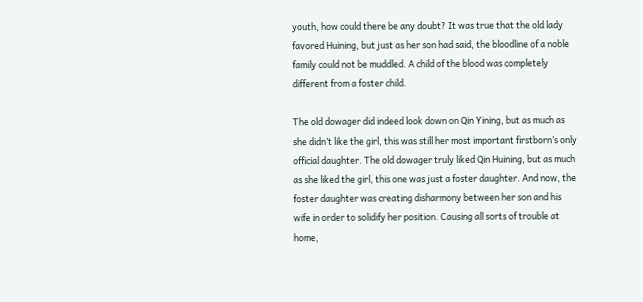youth, how could there be any doubt? It was true that the old lady favored Huining, but just as her son had said, the bloodline of a noble family could not be muddled. A child of the blood was completely different from a foster child.

The old dowager did indeed look down on Qin Yining, but as much as she didn’t like the girl, this was still her most important firstborn’s only official daughter. The old dowager truly liked Qin Huining, but as much as she liked the girl, this one was just a foster daughter. And now, the foster daughter was creating disharmony between her son and his wife in order to solidify her position. Causing all sorts of trouble at home,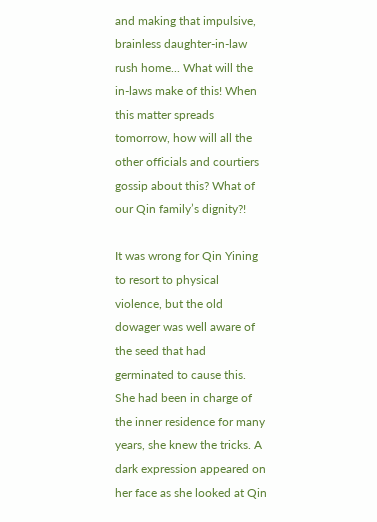and making that impulsive, brainless daughter-in-law rush home... What will the in-laws make of this! When this matter spreads tomorrow, how will all the other officials and courtiers gossip about this? What of our Qin family’s dignity?!

It was wrong for Qin Yining to resort to physical violence, but the old dowager was well aware of the seed that had germinated to cause this. She had been in charge of the inner residence for many years, she knew the tricks. A dark expression appeared on her face as she looked at Qin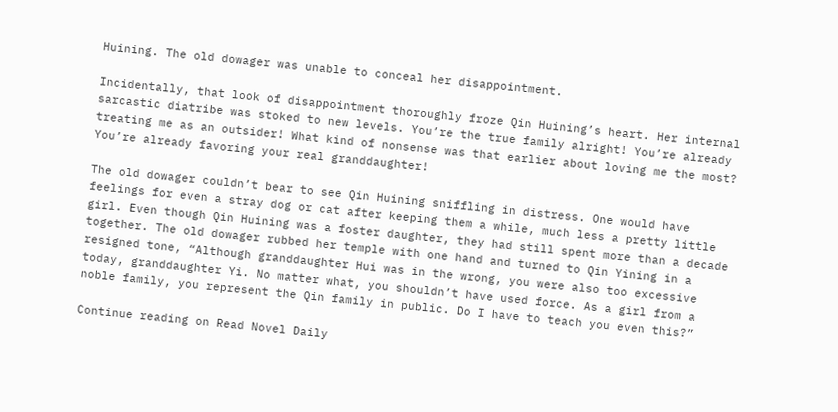Huining. The old dowager was unable to conceal her disappointment.

Incidentally, that look of disappointment thoroughly froze Qin Huining’s heart. Her internal sarcastic diatribe was stoked to new levels. You’re the true family alright! You’re already treating me as an outsider! What kind of nonsense was that earlier about loving me the most? You’re already favoring your real granddaughter!

The old dowager couldn’t bear to see Qin Huining sniffling in distress. One would have feelings for even a stray dog or cat after keeping them a while, much less a pretty little girl. Even though Qin Huining was a foster daughter, they had still spent more than a decade together. The old dowager rubbed her temple with one hand and turned to Qin Yining in a resigned tone, “Although granddaughter Hui was in the wrong, you were also too excessive today, granddaughter Yi. No matter what, you shouldn’t have used force. As a girl from a noble family, you represent the Qin family in public. Do I have to teach you even this?”

Continue reading on Read Novel Daily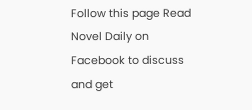Follow this page Read Novel Daily on Facebook to discuss and get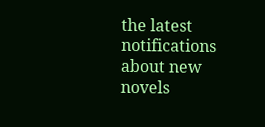the latest notifications about new novels